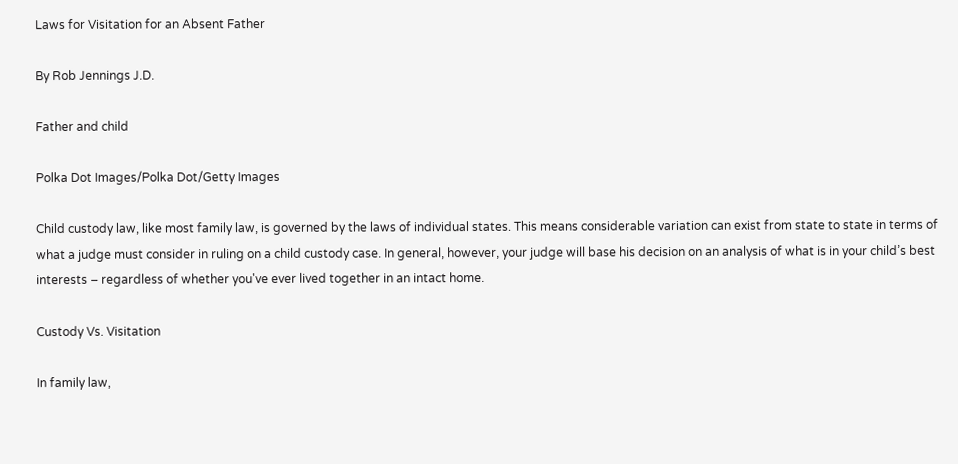Laws for Visitation for an Absent Father

By Rob Jennings J.D.

Father and child

Polka Dot Images/Polka Dot/Getty Images

Child custody law, like most family law, is governed by the laws of individual states. This means considerable variation can exist from state to state in terms of what a judge must consider in ruling on a child custody case. In general, however, your judge will base his decision on an analysis of what is in your child’s best interests – regardless of whether you've ever lived together in an intact home.

Custody Vs. Visitation

In family law,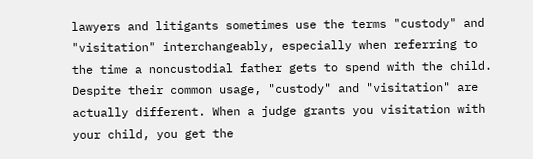lawyers and litigants sometimes use the terms "custody" and "visitation" interchangeably, especially when referring to the time a noncustodial father gets to spend with the child. Despite their common usage, "custody" and "visitation" are actually different. When a judge grants you visitation with your child, you get the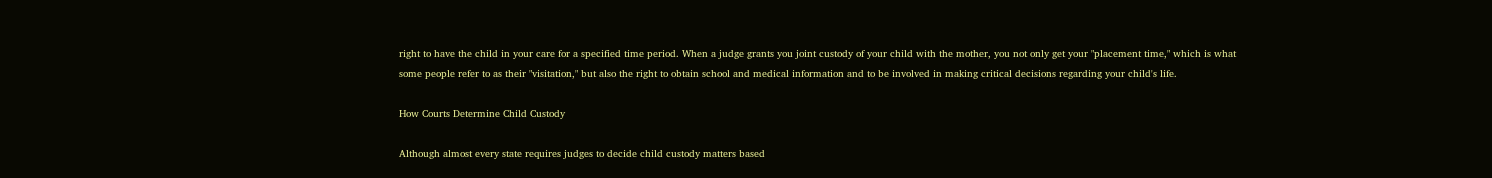right to have the child in your care for a specified time period. When a judge grants you joint custody of your child with the mother, you not only get your "placement time," which is what some people refer to as their "visitation," but also the right to obtain school and medical information and to be involved in making critical decisions regarding your child's life.

How Courts Determine Child Custody

Although almost every state requires judges to decide child custody matters based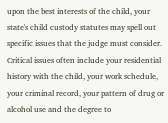upon the best interests of the child, your state's child custody statutes may spell out specific issues that the judge must consider. Critical issues often include your residential history with the child, your work schedule, your criminal record, your pattern of drug or alcohol use and the degree to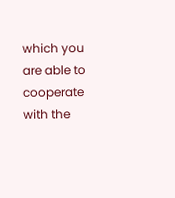which you are able to cooperate with the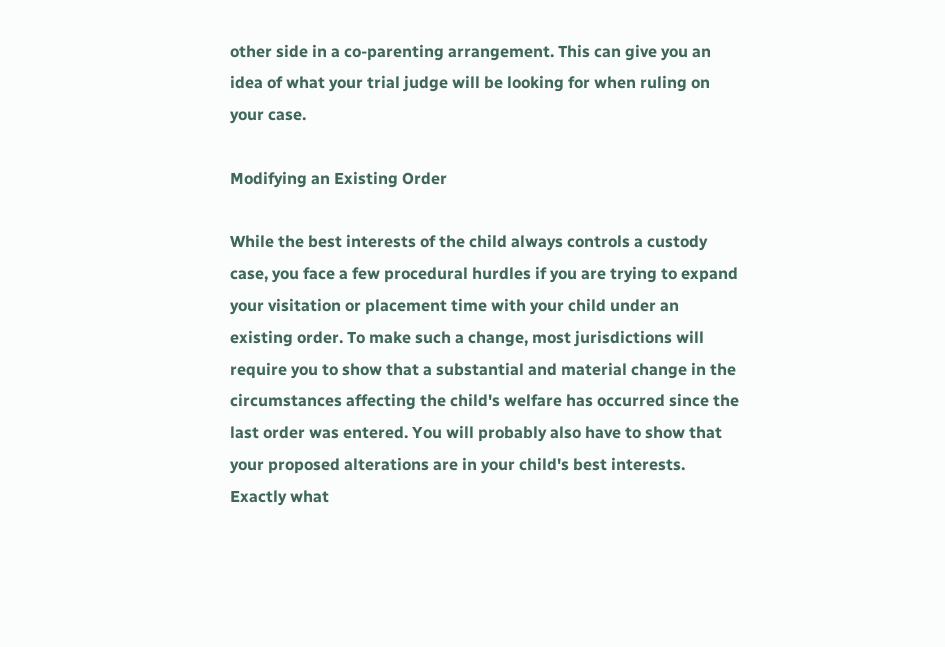other side in a co-parenting arrangement. This can give you an idea of what your trial judge will be looking for when ruling on your case.

Modifying an Existing Order

While the best interests of the child always controls a custody case, you face a few procedural hurdles if you are trying to expand your visitation or placement time with your child under an existing order. To make such a change, most jurisdictions will require you to show that a substantial and material change in the circumstances affecting the child's welfare has occurred since the last order was entered. You will probably also have to show that your proposed alterations are in your child's best interests. Exactly what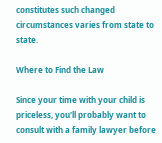constitutes such changed circumstances varies from state to state.

Where to Find the Law

Since your time with your child is priceless, you'll probably want to consult with a family lawyer before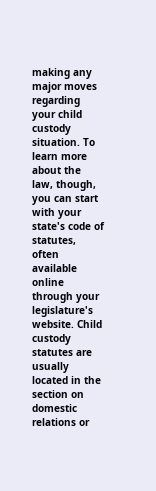making any major moves regarding your child custody situation. To learn more about the law, though, you can start with your state's code of statutes, often available online through your legislature's website. Child custody statutes are usually located in the section on domestic relations or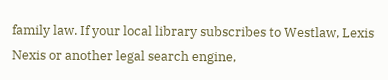family law. If your local library subscribes to Westlaw, Lexis Nexis or another legal search engine,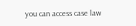you can access case law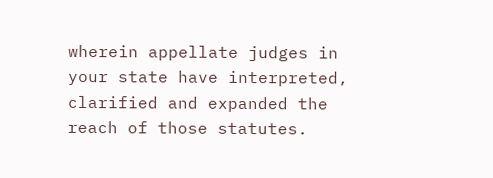wherein appellate judges in your state have interpreted, clarified and expanded the reach of those statutes.